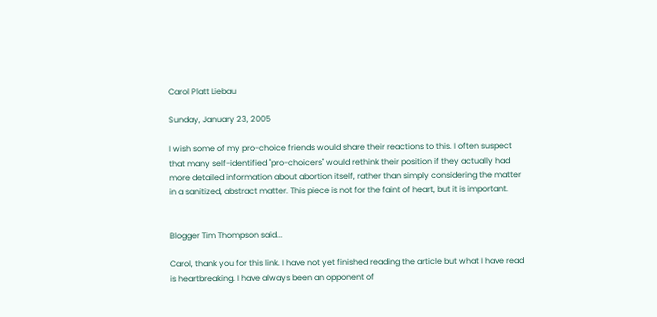Carol Platt Liebau

Sunday, January 23, 2005

I wish some of my pro-choice friends would share their reactions to this. I often suspect that many self-identified "pro-choicers" would rethink their position if they actually had more detailed information about abortion itself, rather than simply considering the matter in a sanitized, abstract matter. This piece is not for the faint of heart, but it is important.


Blogger Tim Thompson said...

Carol, thank you for this link. I have not yet finished reading the article but what I have read is heartbreaking. I have always been an opponent of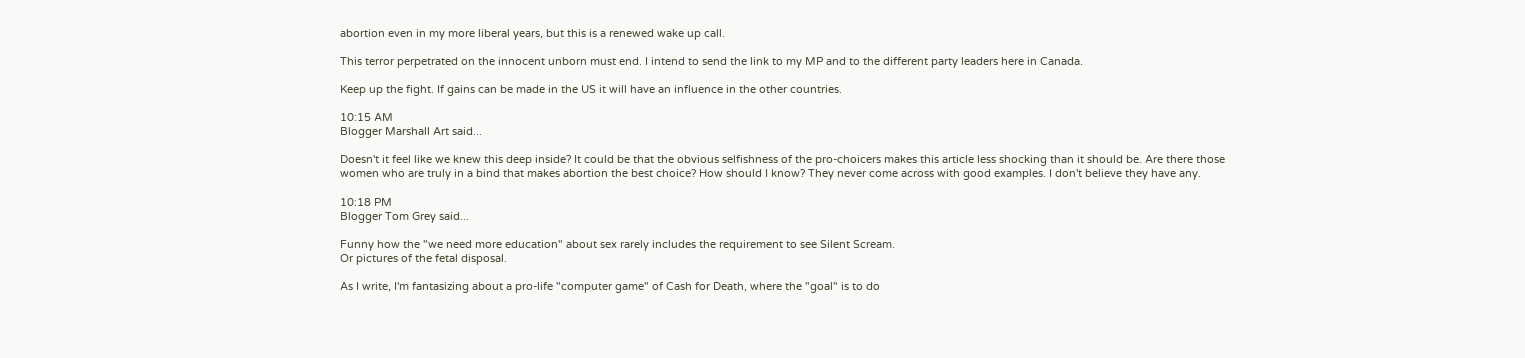abortion even in my more liberal years, but this is a renewed wake up call.

This terror perpetrated on the innocent unborn must end. I intend to send the link to my MP and to the different party leaders here in Canada.

Keep up the fight. If gains can be made in the US it will have an influence in the other countries.

10:15 AM
Blogger Marshall Art said...

Doesn't it feel like we knew this deep inside? It could be that the obvious selfishness of the pro-choicers makes this article less shocking than it should be. Are there those women who are truly in a bind that makes abortion the best choice? How should I know? They never come across with good examples. I don't believe they have any.

10:18 PM
Blogger Tom Grey said...

Funny how the "we need more education" about sex rarely includes the requirement to see Silent Scream.
Or pictures of the fetal disposal.

As I write, I'm fantasizing about a pro-life "computer game" of Cash for Death, where the "goal" is to do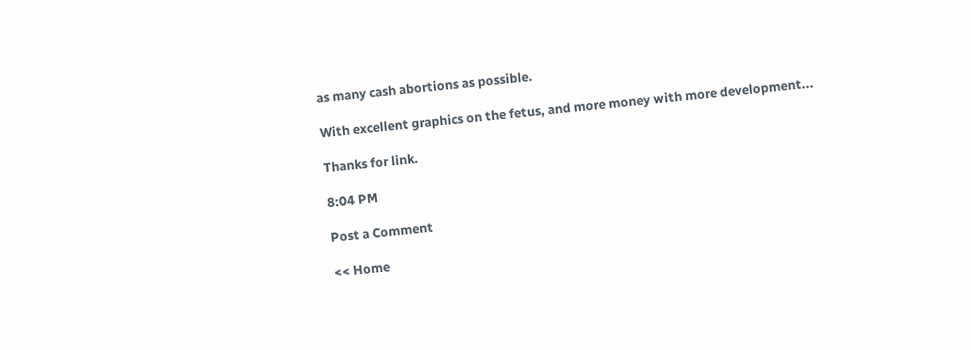as many cash abortions as possible.

With excellent graphics on the fetus, and more money with more development...

Thanks for link.

8:04 PM

Post a Comment

<< Home